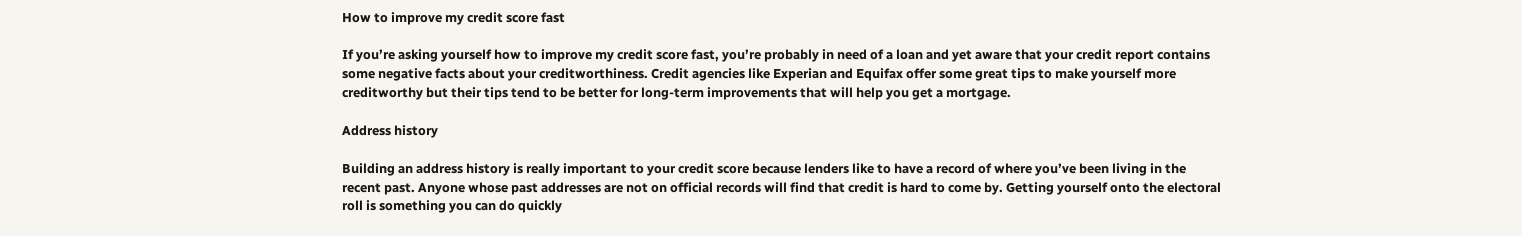How to improve my credit score fast

If you’re asking yourself how to improve my credit score fast, you’re probably in need of a loan and yet aware that your credit report contains some negative facts about your creditworthiness. Credit agencies like Experian and Equifax offer some great tips to make yourself more creditworthy but their tips tend to be better for long-term improvements that will help you get a mortgage.

Address history

Building an address history is really important to your credit score because lenders like to have a record of where you’ve been living in the recent past. Anyone whose past addresses are not on official records will find that credit is hard to come by. Getting yourself onto the electoral roll is something you can do quickly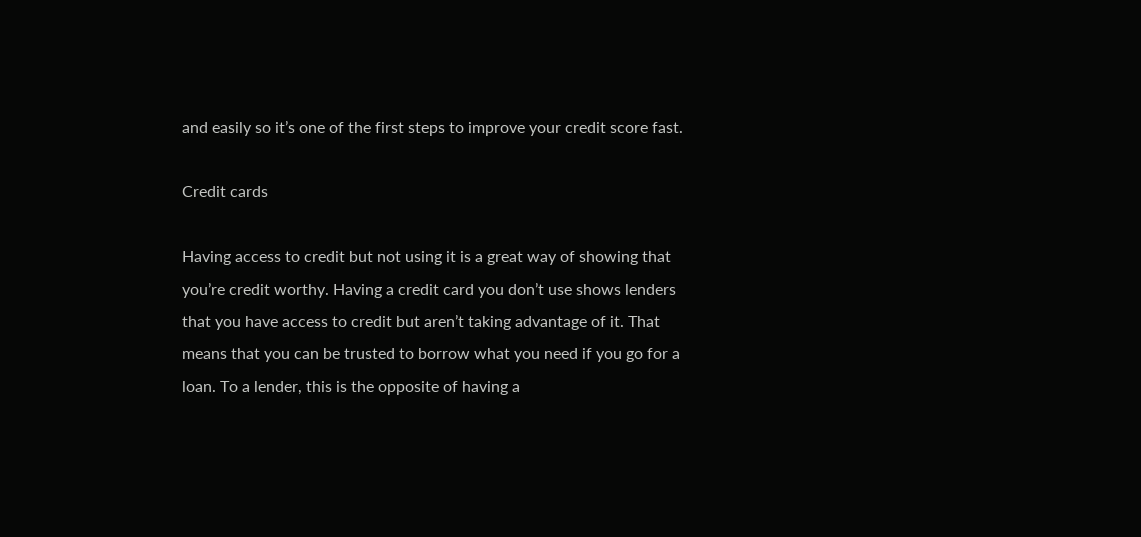and easily so it’s one of the first steps to improve your credit score fast.

Credit cards

Having access to credit but not using it is a great way of showing that you’re credit worthy. Having a credit card you don’t use shows lenders that you have access to credit but aren’t taking advantage of it. That means that you can be trusted to borrow what you need if you go for a loan. To a lender, this is the opposite of having a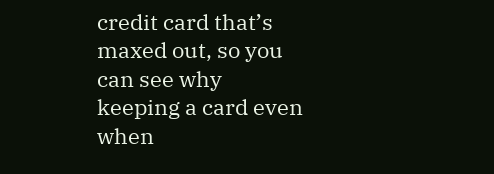credit card that’s maxed out, so you can see why keeping a card even when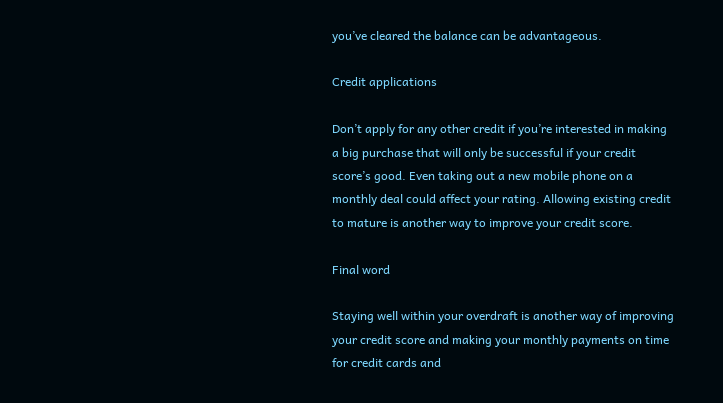you’ve cleared the balance can be advantageous.

Credit applications

Don’t apply for any other credit if you’re interested in making a big purchase that will only be successful if your credit score’s good. Even taking out a new mobile phone on a monthly deal could affect your rating. Allowing existing credit to mature is another way to improve your credit score.

Final word

Staying well within your overdraft is another way of improving your credit score and making your monthly payments on time for credit cards and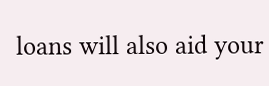loans will also aid your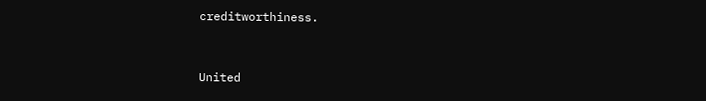creditworthiness.


United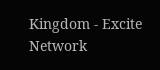Kingdom - Excite Network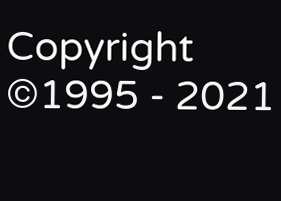Copyright ©1995 - 2021